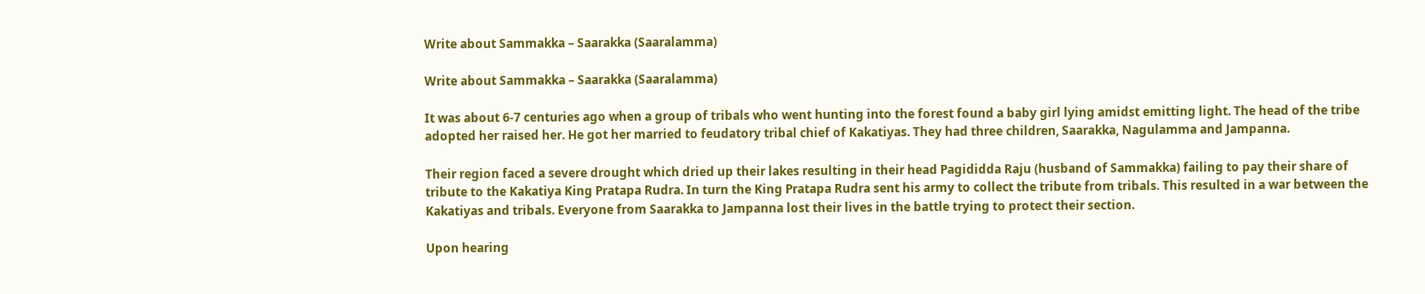Write about Sammakka – Saarakka (Saaralamma)

Write about Sammakka – Saarakka (Saaralamma)

It was about 6-7 centuries ago when a group of tribals who went hunting into the forest found a baby girl lying amidst emitting light. The head of the tribe adopted her raised her. He got her married to feudatory tribal chief of Kakatiyas. They had three children, Saarakka, Nagulamma and Jampanna.

Their region faced a severe drought which dried up their lakes resulting in their head Pagididda Raju (husband of Sammakka) failing to pay their share of tribute to the Kakatiya King Pratapa Rudra. In turn the King Pratapa Rudra sent his army to collect the tribute from tribals. This resulted in a war between the Kakatiyas and tribals. Everyone from Saarakka to Jampanna lost their lives in the battle trying to protect their section.

Upon hearing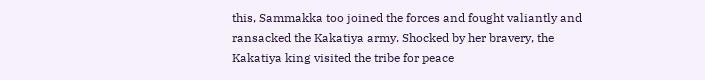this, Sammakka too joined the forces and fought valiantly and ransacked the Kakatiya army. Shocked by her bravery, the Kakatiya king visited the tribe for peace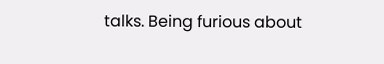talks. Being furious about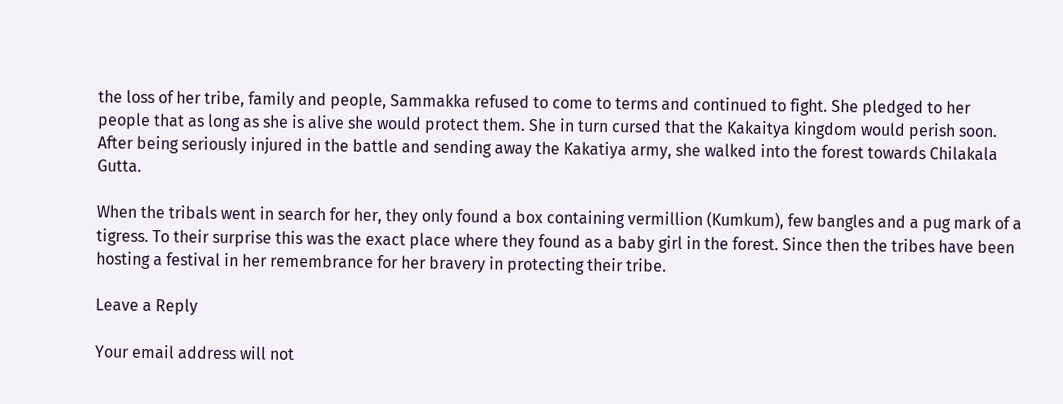the loss of her tribe, family and people, Sammakka refused to come to terms and continued to fight. She pledged to her people that as long as she is alive she would protect them. She in turn cursed that the Kakaitya kingdom would perish soon. After being seriously injured in the battle and sending away the Kakatiya army, she walked into the forest towards Chilakala Gutta.

When the tribals went in search for her, they only found a box containing vermillion (Kumkum), few bangles and a pug mark of a tigress. To their surprise this was the exact place where they found as a baby girl in the forest. Since then the tribes have been hosting a festival in her remembrance for her bravery in protecting their tribe.

Leave a Reply

Your email address will not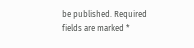be published. Required fields are marked *